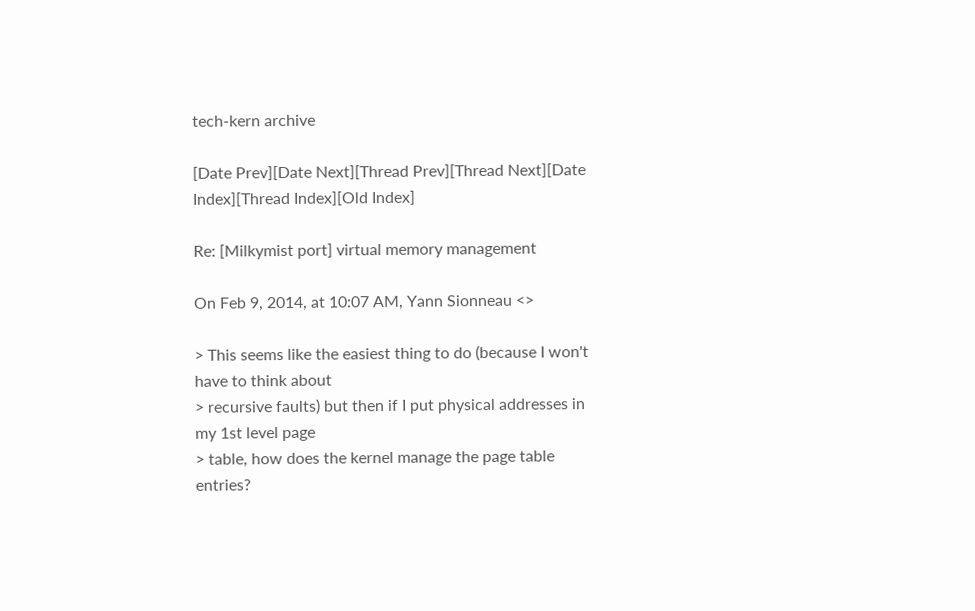tech-kern archive

[Date Prev][Date Next][Thread Prev][Thread Next][Date Index][Thread Index][Old Index]

Re: [Milkymist port] virtual memory management

On Feb 9, 2014, at 10:07 AM, Yann Sionneau <>

> This seems like the easiest thing to do (because I won't have to think about
> recursive faults) but then if I put physical addresses in my 1st level page
> table, how does the kernel manage the page table entries?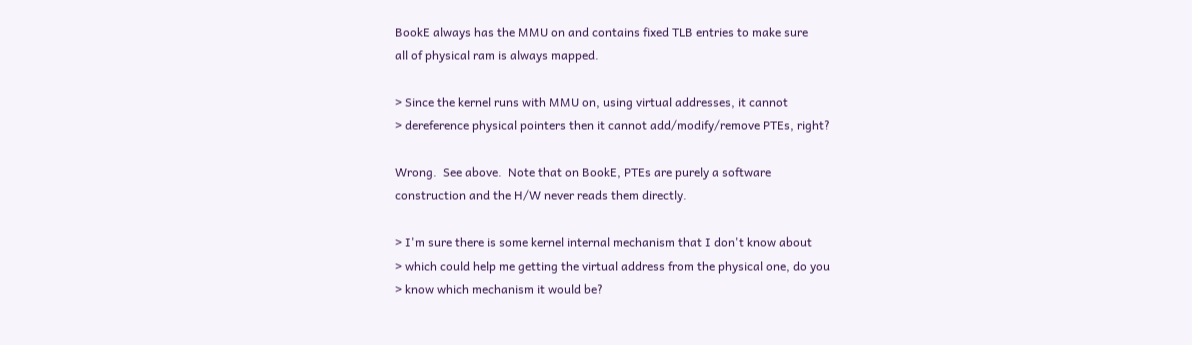BookE always has the MMU on and contains fixed TLB entries to make sure
all of physical ram is always mapped.

> Since the kernel runs with MMU on, using virtual addresses, it cannot
> dereference physical pointers then it cannot add/modify/remove PTEs, right?

Wrong.  See above.  Note that on BookE, PTEs are purely a software
construction and the H/W never reads them directly.

> I'm sure there is some kernel internal mechanism that I don't know about
> which could help me getting the virtual address from the physical one, do you
> know which mechanism it would be?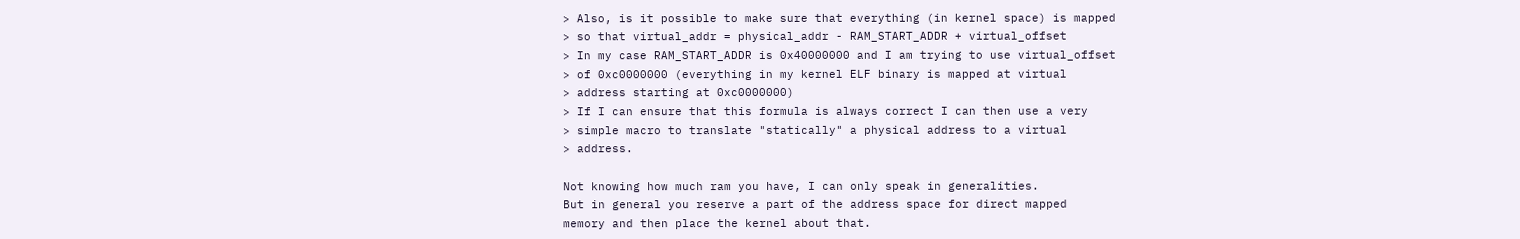> Also, is it possible to make sure that everything (in kernel space) is mapped
> so that virtual_addr = physical_addr - RAM_START_ADDR + virtual_offset
> In my case RAM_START_ADDR is 0x40000000 and I am trying to use virtual_offset
> of 0xc0000000 (everything in my kernel ELF binary is mapped at virtual
> address starting at 0xc0000000)
> If I can ensure that this formula is always correct I can then use a very
> simple macro to translate "statically" a physical address to a virtual
> address.

Not knowing how much ram you have, I can only speak in generalities.
But in general you reserve a part of the address space for direct mapped
memory and then place the kernel about that.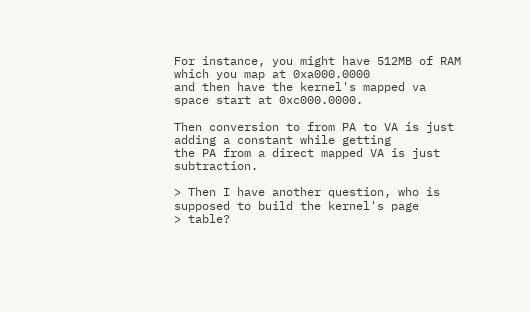For instance, you might have 512MB of RAM which you map at 0xa000.0000
and then have the kernel's mapped va space start at 0xc000.0000.

Then conversion to from PA to VA is just adding a constant while getting
the PA from a direct mapped VA is just subtraction.

> Then I have another question, who is supposed to build the kernel's page
> table?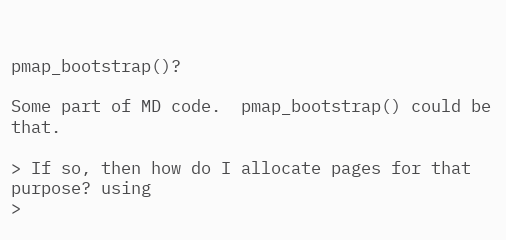pmap_bootstrap()?

Some part of MD code.  pmap_bootstrap() could be that.

> If so, then how do I allocate pages for that purpose? using
>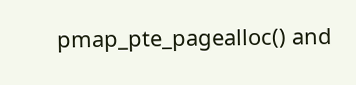pmap_pte_pagealloc() and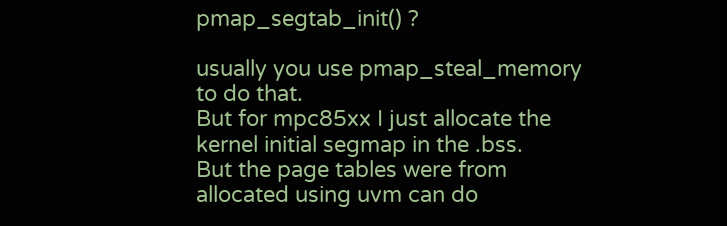pmap_segtab_init() ?

usually you use pmap_steal_memory to do that.
But for mpc85xx I just allocate the kernel initial segmap in the .bss.
But the page tables were from allocated using uvm can do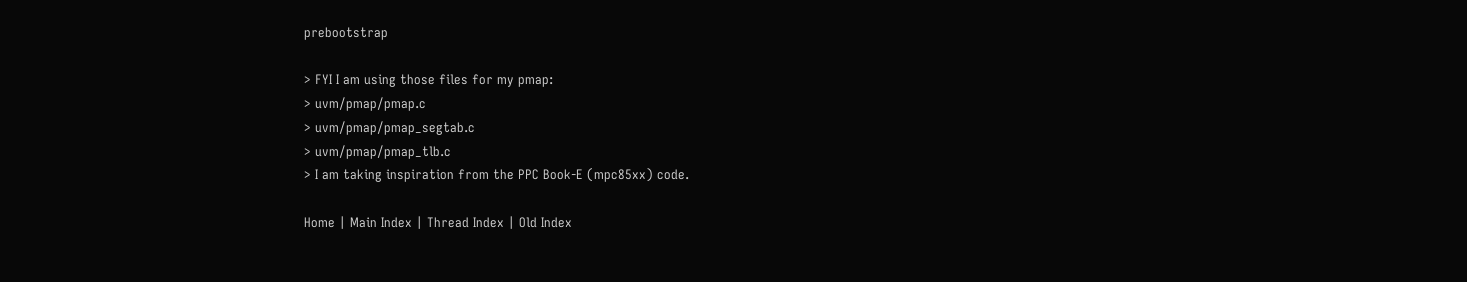prebootstrap

> FYI I am using those files for my pmap:
> uvm/pmap/pmap.c
> uvm/pmap/pmap_segtab.c
> uvm/pmap/pmap_tlb.c
> I am taking inspiration from the PPC Book-E (mpc85xx) code.

Home | Main Index | Thread Index | Old Index